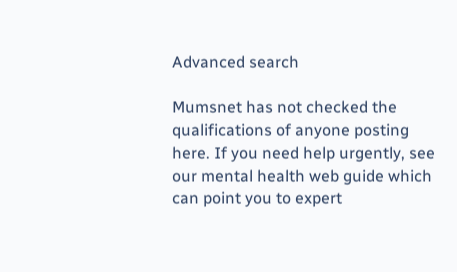Advanced search

Mumsnet has not checked the qualifications of anyone posting here. If you need help urgently, see our mental health web guide which can point you to expert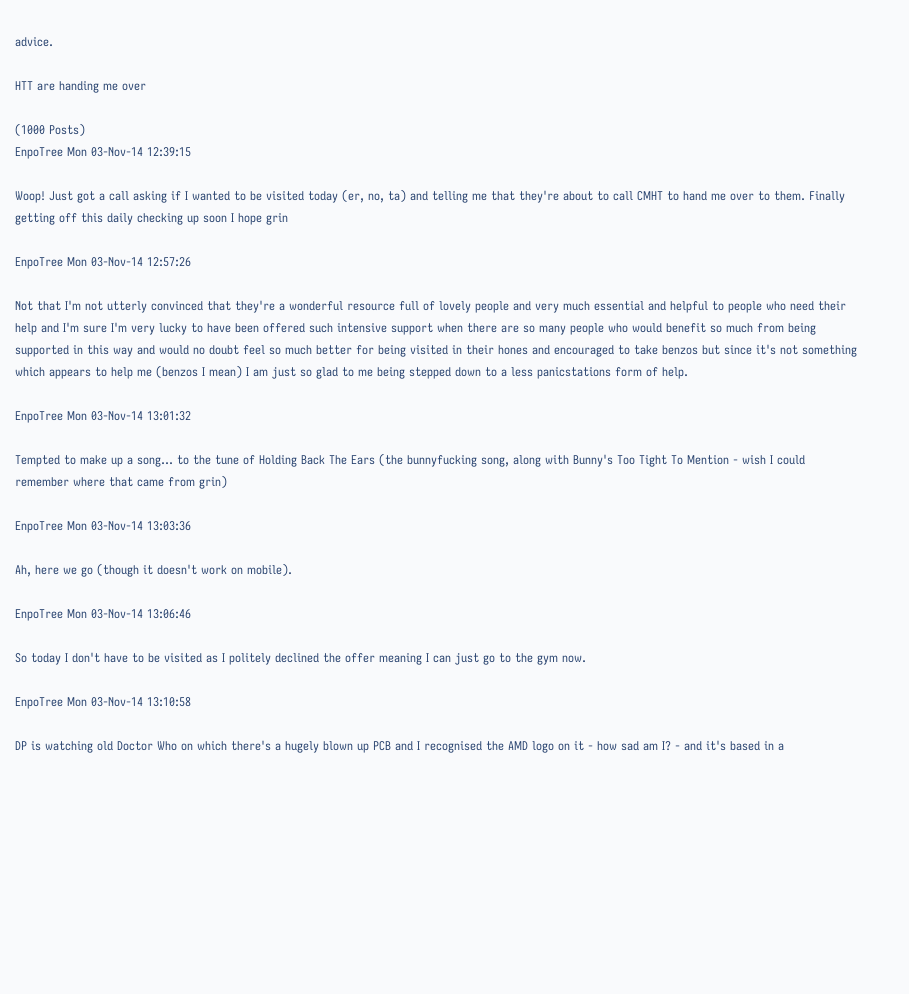advice.

HTT are handing me over

(1000 Posts)
EnpoTree Mon 03-Nov-14 12:39:15

Woop! Just got a call asking if I wanted to be visited today (er, no, ta) and telling me that they're about to call CMHT to hand me over to them. Finally getting off this daily checking up soon I hope grin

EnpoTree Mon 03-Nov-14 12:57:26

Not that I'm not utterly convinced that they're a wonderful resource full of lovely people and very much essential and helpful to people who need their help and I'm sure I'm very lucky to have been offered such intensive support when there are so many people who would benefit so much from being supported in this way and would no doubt feel so much better for being visited in their hones and encouraged to take benzos but since it's not something which appears to help me (benzos I mean) I am just so glad to me being stepped down to a less panicstations form of help.

EnpoTree Mon 03-Nov-14 13:01:32

Tempted to make up a song... to the tune of Holding Back The Ears (the bunnyfucking song, along with Bunny's Too Tight To Mention - wish I could remember where that came from grin)

EnpoTree Mon 03-Nov-14 13:03:36

Ah, here we go (though it doesn't work on mobile).

EnpoTree Mon 03-Nov-14 13:06:46

So today I don't have to be visited as I politely declined the offer meaning I can just go to the gym now.

EnpoTree Mon 03-Nov-14 13:10:58

DP is watching old Doctor Who on which there's a hugely blown up PCB and I recognised the AMD logo on it - how sad am I? - and it's based in a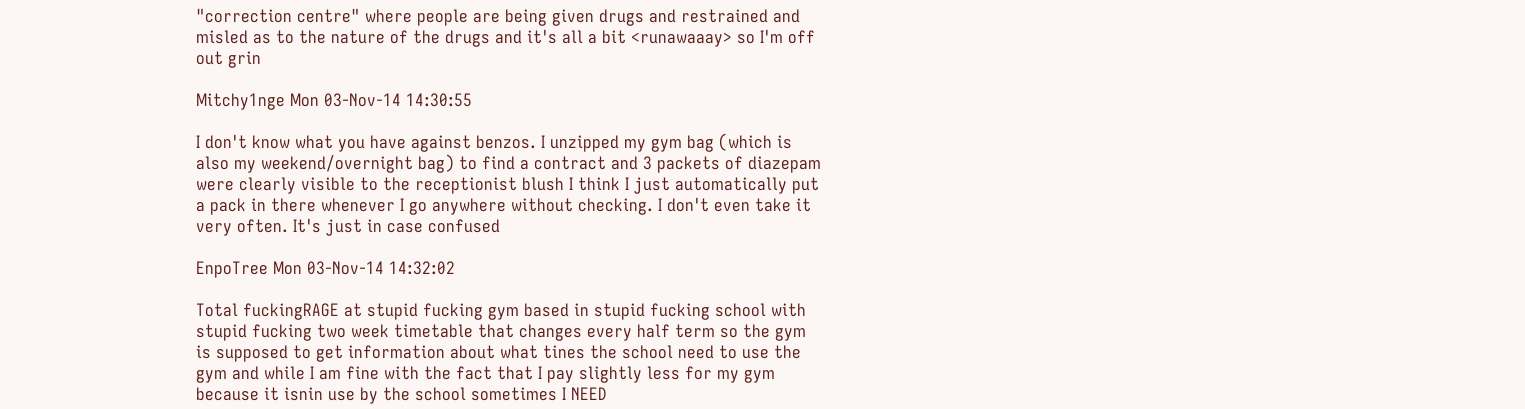"correction centre" where people are being given drugs and restrained and misled as to the nature of the drugs and it's all a bit <runawaaay> so I'm off out grin

Mitchy1nge Mon 03-Nov-14 14:30:55

I don't know what you have against benzos. I unzipped my gym bag (which is also my weekend/overnight bag) to find a contract and 3 packets of diazepam were clearly visible to the receptionist blush I think I just automatically put a pack in there whenever I go anywhere without checking. I don't even take it very often. It's just in case confused

EnpoTree Mon 03-Nov-14 14:32:02

Total fuckingRAGE at stupid fucking gym based in stupid fucking school with stupid fucking two week timetable that changes every half term so the gym is supposed to get information about what tines the school need to use the gym and while I am fine with the fact that I pay slightly less for my gym because it isnin use by the school sometimes I NEED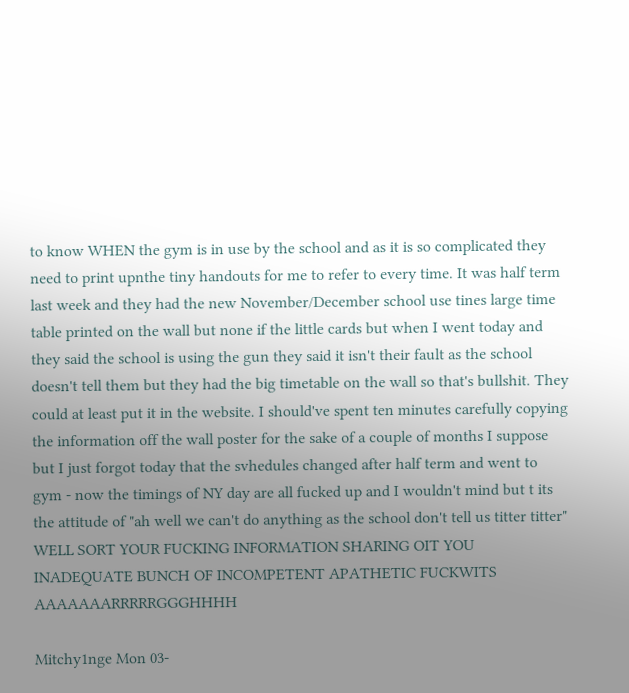to know WHEN the gym is in use by the school and as it is so complicated they need to print upnthe tiny handouts for me to refer to every time. It was half term last week and they had the new November/December school use tines large time table printed on the wall but none if the little cards but when I went today and they said the school is using the gun they said it isn't their fault as the school doesn't tell them but they had the big timetable on the wall so that's bullshit. They could at least put it in the website. I should've spent ten minutes carefully copying the information off the wall poster for the sake of a couple of months I suppose but I just forgot today that the svhedules changed after half term and went to gym - now the timings of NY day are all fucked up and I wouldn't mind but t its the attitude of "ah well we can't do anything as the school don't tell us titter titter" WELL SORT YOUR FUCKING INFORMATION SHARING OIT YOU INADEQUATE BUNCH OF INCOMPETENT APATHETIC FUCKWITS AAAAAAARRRRRGGGHHHH

Mitchy1nge Mon 03-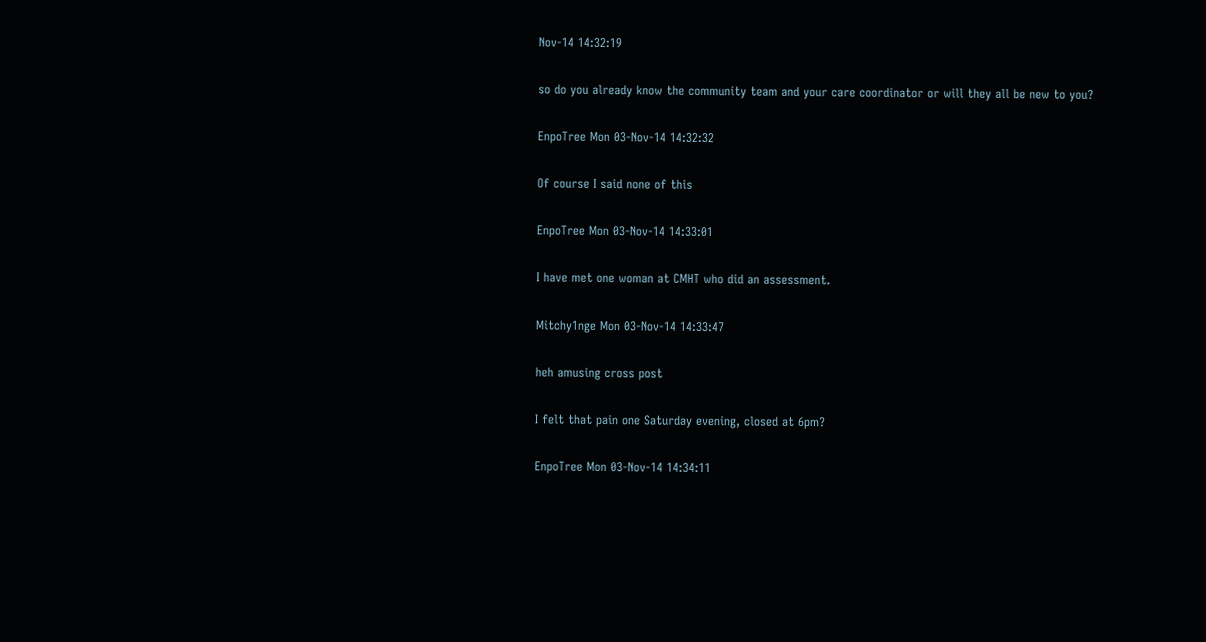Nov-14 14:32:19

so do you already know the community team and your care coordinator or will they all be new to you?

EnpoTree Mon 03-Nov-14 14:32:32

Of course I said none of this

EnpoTree Mon 03-Nov-14 14:33:01

I have met one woman at CMHT who did an assessment.

Mitchy1nge Mon 03-Nov-14 14:33:47

heh amusing cross post

I felt that pain one Saturday evening, closed at 6pm?

EnpoTree Mon 03-Nov-14 14:34:11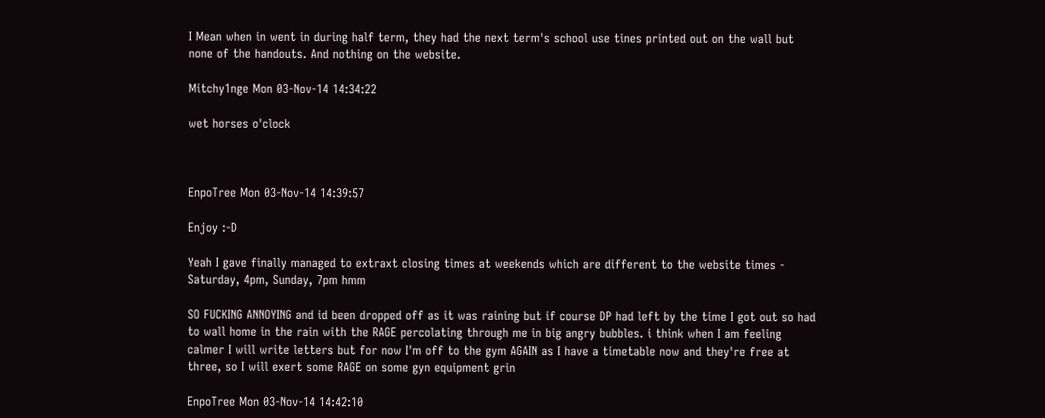I Mean when in went in during half term, they had the next term's school use tines printed out on the wall but none of the handouts. And nothing on the website.

Mitchy1nge Mon 03-Nov-14 14:34:22

wet horses o'clock



EnpoTree Mon 03-Nov-14 14:39:57

Enjoy :-D

Yeah I gave finally managed to extraxt closing times at weekends which are different to the website times - Saturday, 4pm, Sunday, 7pm hmm

SO FUCKING ANNOYING and id been dropped off as it was raining but if course DP had left by the time I got out so had to wall home in the rain with the RAGE percolating through me in big angry bubbles. i think when I am feeling calmer I will write letters but for now I'm off to the gym AGAIN as I have a timetable now and they're free at three, so I will exert some RAGE on some gyn equipment grin

EnpoTree Mon 03-Nov-14 14:42:10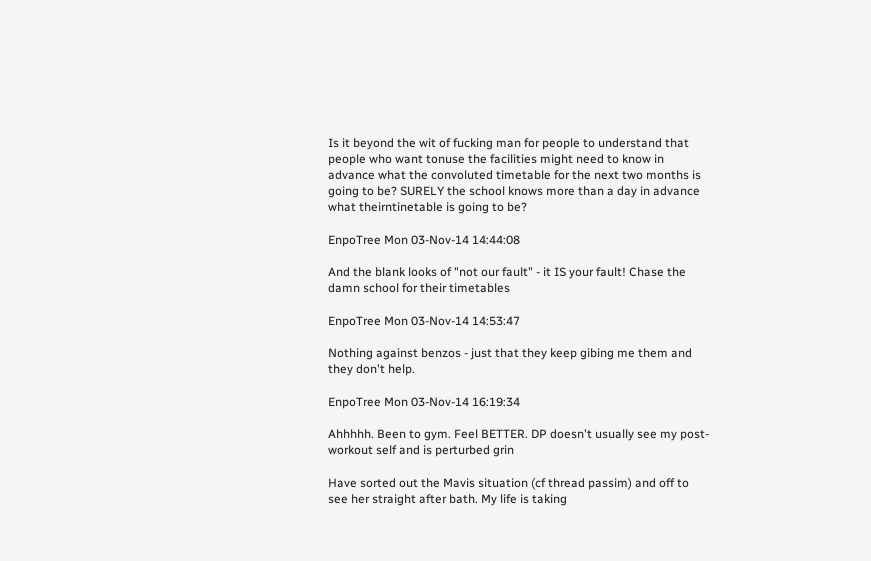Is it beyond the wit of fucking man for people to understand that people who want tonuse the facilities might need to know in advance what the convoluted timetable for the next two months is going to be? SURELY the school knows more than a day in advance what theirntinetable is going to be?

EnpoTree Mon 03-Nov-14 14:44:08

And the blank looks of "not our fault" - it IS your fault! Chase the damn school for their timetables

EnpoTree Mon 03-Nov-14 14:53:47

Nothing against benzos - just that they keep gibing me them and they don't help.

EnpoTree Mon 03-Nov-14 16:19:34

Ahhhhh. Been to gym. Feel BETTER. DP doesn't usually see my post-workout self and is perturbed grin

Have sorted out the Mavis situation (cf thread passim) and off to see her straight after bath. My life is taking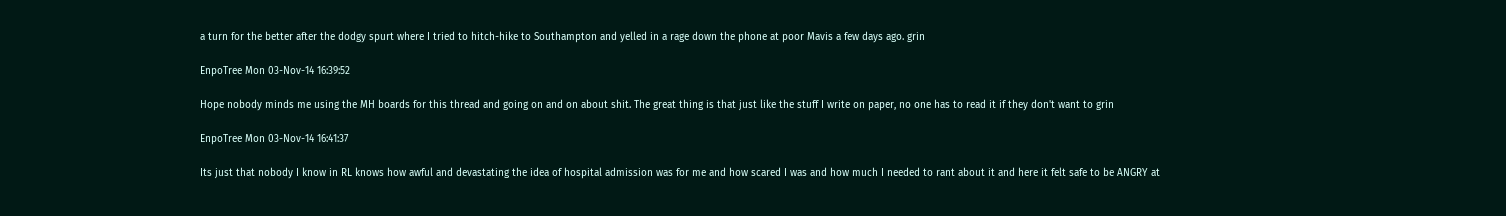a turn for the better after the dodgy spurt where I tried to hitch-hike to Southampton and yelled in a rage down the phone at poor Mavis a few days ago. grin

EnpoTree Mon 03-Nov-14 16:39:52

Hope nobody minds me using the MH boards for this thread and going on and on about shit. The great thing is that just like the stuff I write on paper, no one has to read it if they don't want to grin

EnpoTree Mon 03-Nov-14 16:41:37

Its just that nobody I know in RL knows how awful and devastating the idea of hospital admission was for me and how scared I was and how much I needed to rant about it and here it felt safe to be ANGRY at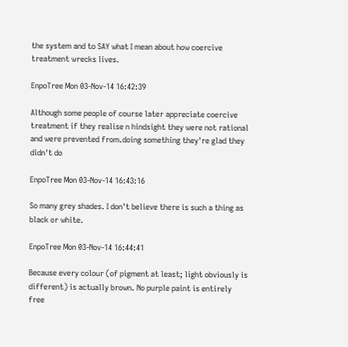the system and to SAY what I mean about how coercive treatment wrecks lives.

EnpoTree Mon 03-Nov-14 16:42:39

Although some people of course later appreciate coercive treatment if they realise n hindsight they were not rational and were prevented from.doing something they're glad they didn't do

EnpoTree Mon 03-Nov-14 16:43:16

So many grey shades. I don't believe there is such a thing as black or white.

EnpoTree Mon 03-Nov-14 16:44:41

Because every colour (of pigment at least; light obviously is different) is actually brown. No purple paint is entirely free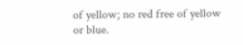of yellow; no red free of yellow or blue.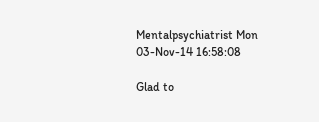Mentalpsychiatrist Mon 03-Nov-14 16:58:08

Glad to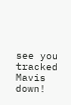see you tracked Mavis down!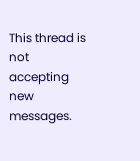This thread is not accepting new messages.